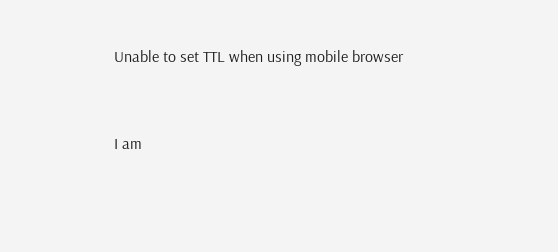Unable to set TTL when using mobile browser


I am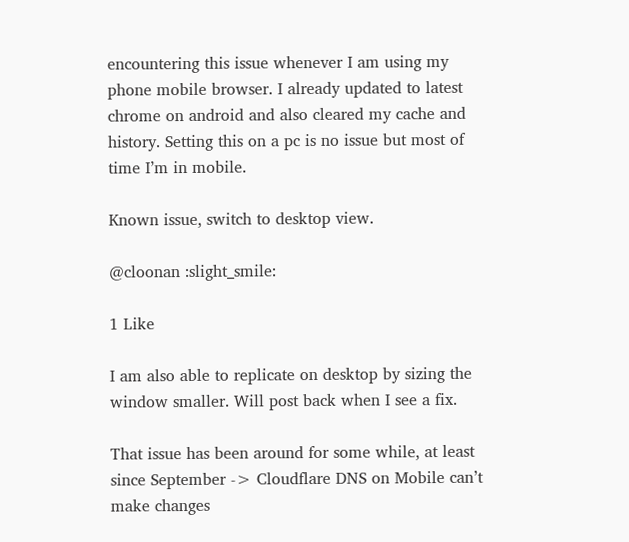encountering this issue whenever I am using my phone mobile browser. I already updated to latest chrome on android and also cleared my cache and history. Setting this on a pc is no issue but most of time I’m in mobile.

Known issue, switch to desktop view.

@cloonan :slight_smile:

1 Like

I am also able to replicate on desktop by sizing the window smaller. Will post back when I see a fix.

That issue has been around for some while, at least since September -> Cloudflare DNS on Mobile can’t make changes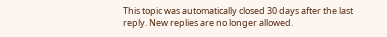This topic was automatically closed 30 days after the last reply. New replies are no longer allowed.